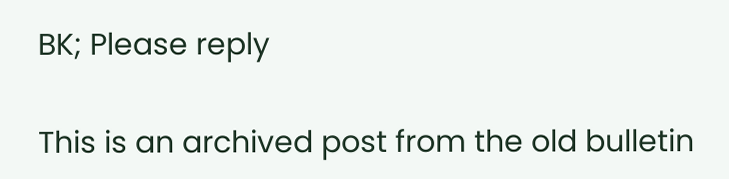BK; Please reply

This is an archived post from the old bulletin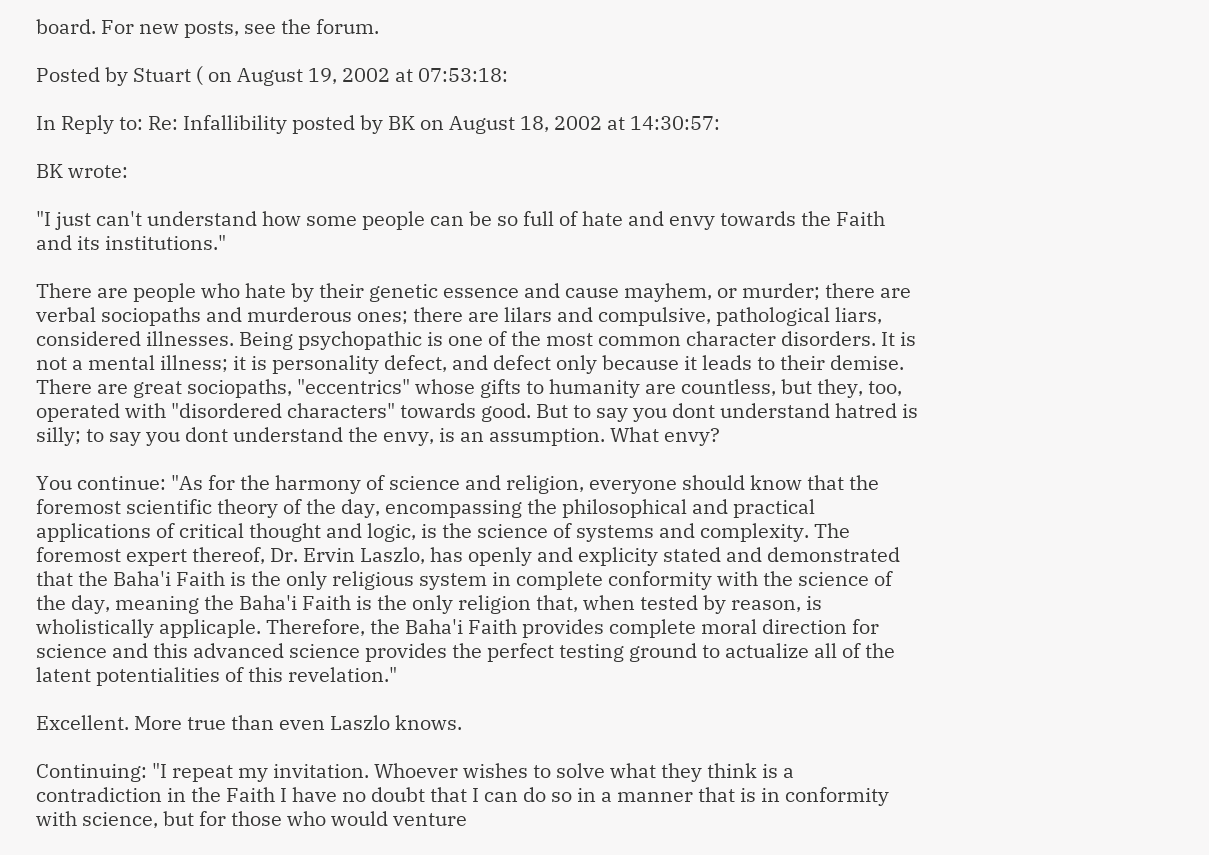board. For new posts, see the forum.

Posted by Stuart ( on August 19, 2002 at 07:53:18:

In Reply to: Re: Infallibility posted by BK on August 18, 2002 at 14:30:57:

BK wrote:

"I just can't understand how some people can be so full of hate and envy towards the Faith and its institutions."

There are people who hate by their genetic essence and cause mayhem, or murder; there are verbal sociopaths and murderous ones; there are lilars and compulsive, pathological liars, considered illnesses. Being psychopathic is one of the most common character disorders. It is not a mental illness; it is personality defect, and defect only because it leads to their demise. There are great sociopaths, "eccentrics" whose gifts to humanity are countless, but they, too, operated with "disordered characters" towards good. But to say you dont understand hatred is silly; to say you dont understand the envy, is an assumption. What envy?

You continue: "As for the harmony of science and religion, everyone should know that the foremost scientific theory of the day, encompassing the philosophical and practical applications of critical thought and logic, is the science of systems and complexity. The foremost expert thereof, Dr. Ervin Laszlo, has openly and explicity stated and demonstrated that the Baha'i Faith is the only religious system in complete conformity with the science of the day, meaning the Baha'i Faith is the only religion that, when tested by reason, is wholistically applicaple. Therefore, the Baha'i Faith provides complete moral direction for science and this advanced science provides the perfect testing ground to actualize all of the latent potentialities of this revelation."

Excellent. More true than even Laszlo knows.

Continuing: "I repeat my invitation. Whoever wishes to solve what they think is a contradiction in the Faith I have no doubt that I can do so in a manner that is in conformity with science, but for those who would venture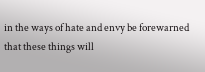in the ways of hate and envy be forewarned that these things will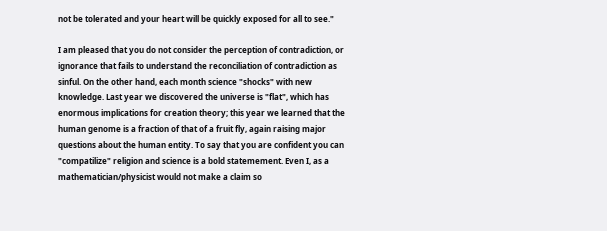not be tolerated and your heart will be quickly exposed for all to see."

I am pleased that you do not consider the perception of contradiction, or ignorance that fails to understand the reconciliation of contradiction as sinful. On the other hand, each month science "shocks" with new knowledge. Last year we discovered the universe is "flat", which has enormous implications for creation theory; this year we learned that the human genome is a fraction of that of a fruit fly, again raising major questions about the human entity. To say that you are confident you can "compatilize" religion and science is a bold statemement. Even I, as a mathematician/physicist would not make a claim so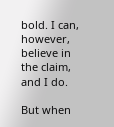bold. I can, however, believe in the claim, and I do.

But when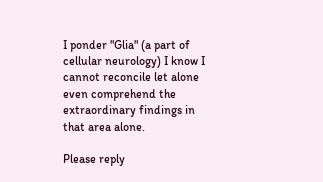I ponder "Glia" (a part of cellular neurology) I know I cannot reconcile let alone even comprehend the extraordinary findings in that area alone.

Please reply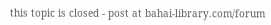this topic is closed - post at bahai-library.com/forum